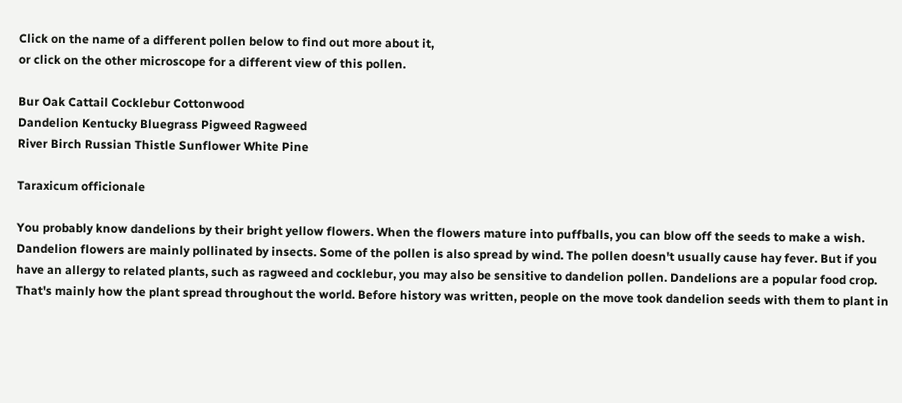Click on the name of a different pollen below to find out more about it,
or click on the other microscope for a different view of this pollen.

Bur Oak Cattail Cocklebur Cottonwood
Dandelion Kentucky Bluegrass Pigweed Ragweed
River Birch Russian Thistle Sunflower White Pine

Taraxicum officionale

You probably know dandelions by their bright yellow flowers. When the flowers mature into puffballs, you can blow off the seeds to make a wish. Dandelion flowers are mainly pollinated by insects. Some of the pollen is also spread by wind. The pollen doesn't usually cause hay fever. But if you have an allergy to related plants, such as ragweed and cocklebur, you may also be sensitive to dandelion pollen. Dandelions are a popular food crop. That's mainly how the plant spread throughout the world. Before history was written, people on the move took dandelion seeds with them to plant in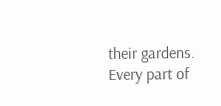their gardens. Every part of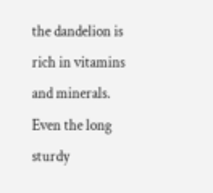the dandelion is rich in vitamins and minerals. Even the long sturdy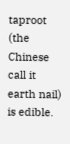taproot (the Chinese call it earth nail) is edible.